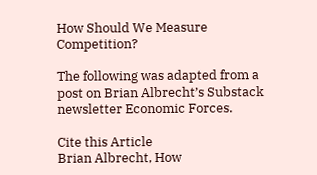How Should We Measure Competition?

The following was adapted from a post on Brian Albrecht’s Substack newsletter Economic Forces.

Cite this Article
Brian Albrecht, How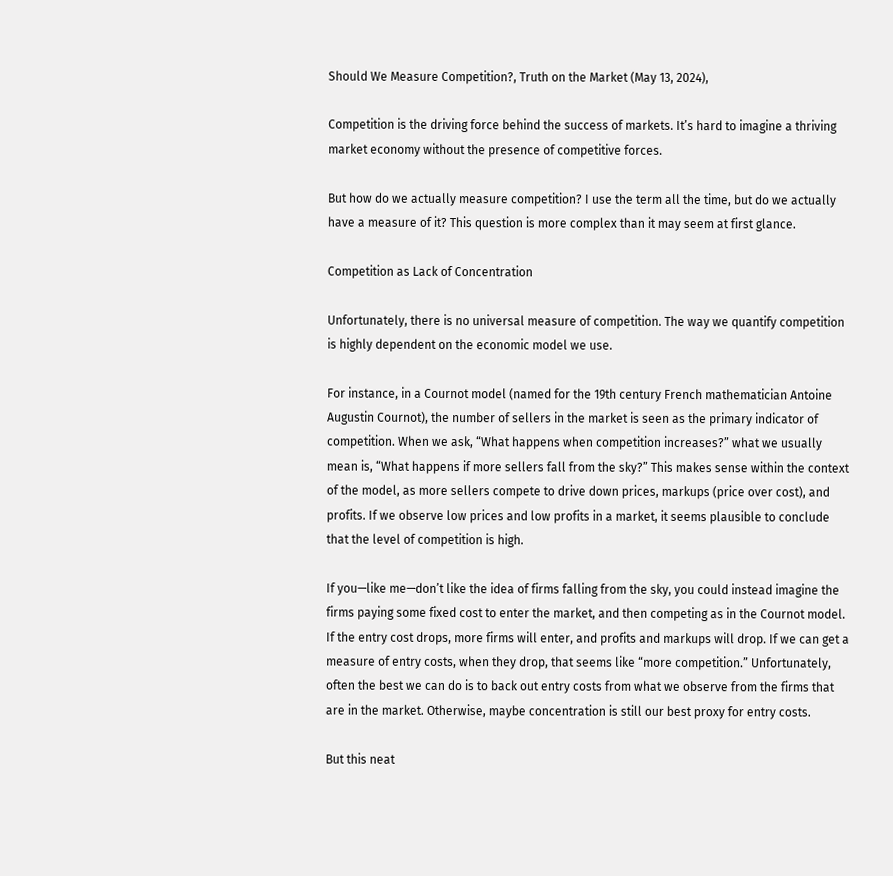Should We Measure Competition?, Truth on the Market (May 13, 2024),

Competition is the driving force behind the success of markets. It’s hard to imagine a thriving market economy without the presence of competitive forces.

But how do we actually measure competition? I use the term all the time, but do we actually have a measure of it? This question is more complex than it may seem at first glance.

Competition as Lack of Concentration

Unfortunately, there is no universal measure of competition. The way we quantify competition is highly dependent on the economic model we use.

For instance, in a Cournot model (named for the 19th century French mathematician Antoine Augustin Cournot), the number of sellers in the market is seen as the primary indicator of competition. When we ask, “What happens when competition increases?” what we usually mean is, “What happens if more sellers fall from the sky?” This makes sense within the context of the model, as more sellers compete to drive down prices, markups (price over cost), and profits. If we observe low prices and low profits in a market, it seems plausible to conclude that the level of competition is high.

If you—like me—don’t like the idea of firms falling from the sky, you could instead imagine the firms paying some fixed cost to enter the market, and then competing as in the Cournot model. If the entry cost drops, more firms will enter, and profits and markups will drop. If we can get a measure of entry costs, when they drop, that seems like “more competition.” Unfortunately, often the best we can do is to back out entry costs from what we observe from the firms that are in the market. Otherwise, maybe concentration is still our best proxy for entry costs.

But this neat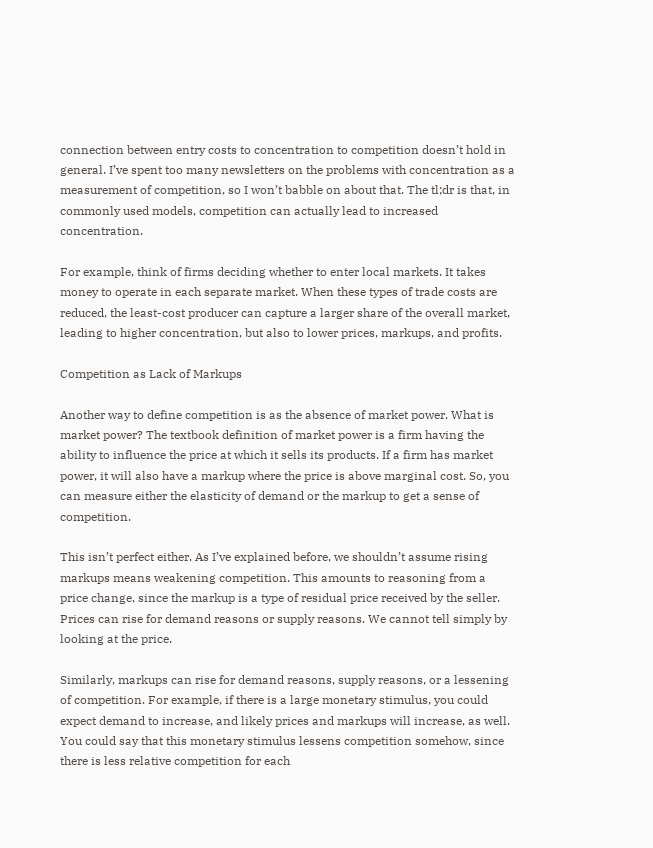connection between entry costs to concentration to competition doesn’t hold in general. I’ve spent too many newsletters on the problems with concentration as a measurement of competition, so I won’t babble on about that. The tl;dr is that, in commonly used models, competition can actually lead to increased concentration.

For example, think of firms deciding whether to enter local markets. It takes money to operate in each separate market. When these types of trade costs are reduced, the least-cost producer can capture a larger share of the overall market, leading to higher concentration, but also to lower prices, markups, and profits.

Competition as Lack of Markups

Another way to define competition is as the absence of market power. What is market power? The textbook definition of market power is a firm having the ability to influence the price at which it sells its products. If a firm has market power, it will also have a markup where the price is above marginal cost. So, you can measure either the elasticity of demand or the markup to get a sense of competition.

This isn’t perfect either. As I’ve explained before, we shouldn’t assume rising markups means weakening competition. This amounts to reasoning from a price change, since the markup is a type of residual price received by the seller. Prices can rise for demand reasons or supply reasons. We cannot tell simply by looking at the price.

Similarly, markups can rise for demand reasons, supply reasons, or a lessening of competition. For example, if there is a large monetary stimulus, you could expect demand to increase, and likely prices and markups will increase, as well. You could say that this monetary stimulus lessens competition somehow, since there is less relative competition for each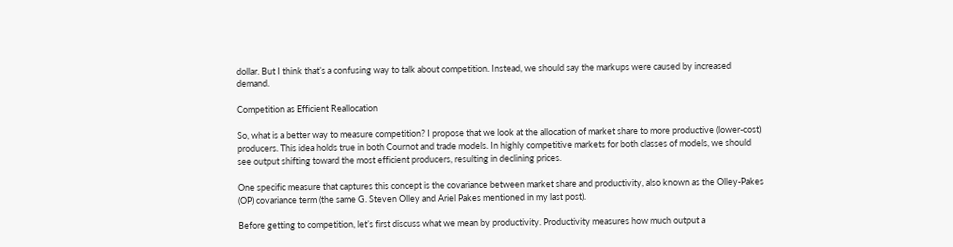dollar. But I think that’s a confusing way to talk about competition. Instead, we should say the markups were caused by increased demand.

Competition as Efficient Reallocation

So, what is a better way to measure competition? I propose that we look at the allocation of market share to more productive (lower-cost) producers. This idea holds true in both Cournot and trade models. In highly competitive markets for both classes of models, we should see output shifting toward the most efficient producers, resulting in declining prices.

One specific measure that captures this concept is the covariance between market share and productivity, also known as the Olley-Pakes (OP) covariance term (the same G. Steven Olley and Ariel Pakes mentioned in my last post).

Before getting to competition, let’s first discuss what we mean by productivity. Productivity measures how much output a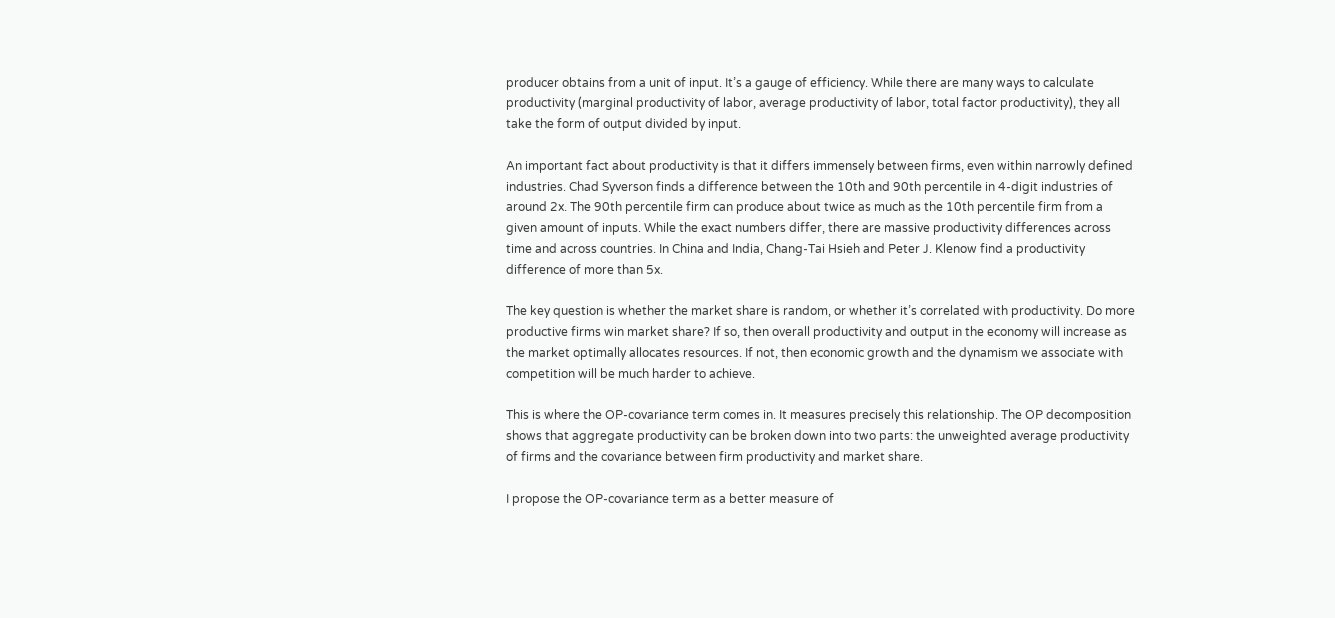producer obtains from a unit of input. It’s a gauge of efficiency. While there are many ways to calculate productivity (marginal productivity of labor, average productivity of labor, total factor productivity), they all take the form of output divided by input.

An important fact about productivity is that it differs immensely between firms, even within narrowly defined industries. Chad Syverson finds a difference between the 10th and 90th percentile in 4-digit industries of around 2x. The 90th percentile firm can produce about twice as much as the 10th percentile firm from a given amount of inputs. While the exact numbers differ, there are massive productivity differences across time and across countries. In China and India, Chang-Tai Hsieh and Peter J. Klenow find a productivity difference of more than 5x.

The key question is whether the market share is random, or whether it’s correlated with productivity. Do more productive firms win market share? If so, then overall productivity and output in the economy will increase as the market optimally allocates resources. If not, then economic growth and the dynamism we associate with competition will be much harder to achieve.

This is where the OP-covariance term comes in. It measures precisely this relationship. The OP decomposition shows that aggregate productivity can be broken down into two parts: the unweighted average productivity of firms and the covariance between firm productivity and market share.

I propose the OP-covariance term as a better measure of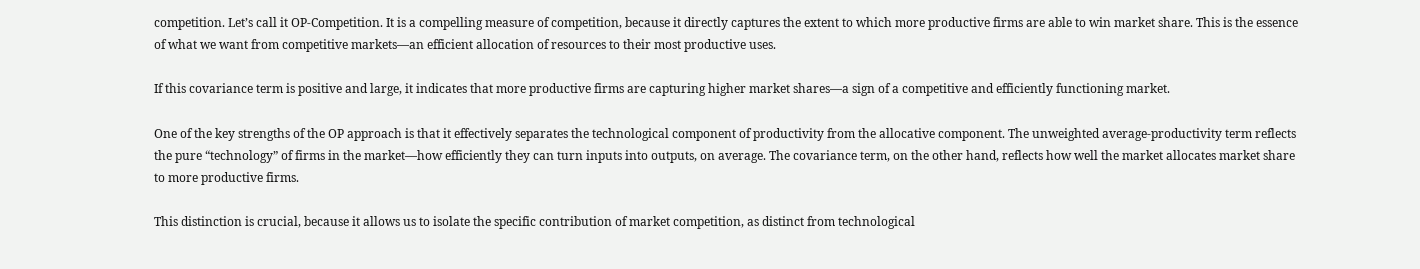competition. Let’s call it OP-Competition. It is a compelling measure of competition, because it directly captures the extent to which more productive firms are able to win market share. This is the essence of what we want from competitive markets—an efficient allocation of resources to their most productive uses.

If this covariance term is positive and large, it indicates that more productive firms are capturing higher market shares—a sign of a competitive and efficiently functioning market.

One of the key strengths of the OP approach is that it effectively separates the technological component of productivity from the allocative component. The unweighted average-productivity term reflects the pure “technology” of firms in the market—how efficiently they can turn inputs into outputs, on average. The covariance term, on the other hand, reflects how well the market allocates market share to more productive firms.

This distinction is crucial, because it allows us to isolate the specific contribution of market competition, as distinct from technological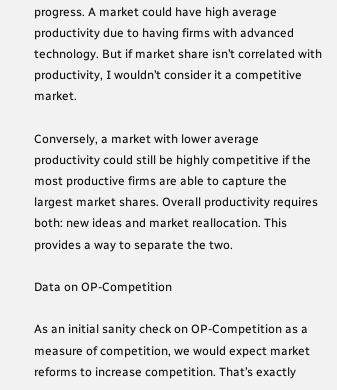progress. A market could have high average productivity due to having firms with advanced technology. But if market share isn’t correlated with productivity, I wouldn’t consider it a competitive market.

Conversely, a market with lower average productivity could still be highly competitive if the most productive firms are able to capture the largest market shares. Overall productivity requires both: new ideas and market reallocation. This provides a way to separate the two.

Data on OP-Competition

As an initial sanity check on OP-Competition as a measure of competition, we would expect market reforms to increase competition. That’s exactly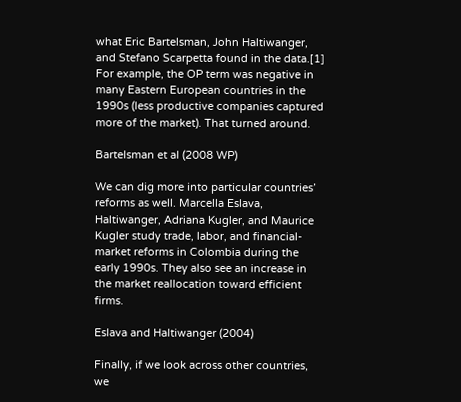what Eric Bartelsman, John Haltiwanger, and Stefano Scarpetta found in the data.[1] For example, the OP term was negative in many Eastern European countries in the 1990s (less productive companies captured more of the market). That turned around.

Bartelsman et al (2008 WP)

We can dig more into particular countries’ reforms as well. Marcella Eslava, Haltiwanger, Adriana Kugler, and Maurice Kugler study trade, labor, and financial-market reforms in Colombia during the early 1990s. They also see an increase in the market reallocation toward efficient firms.

Eslava and Haltiwanger (2004)

Finally, if we look across other countries, we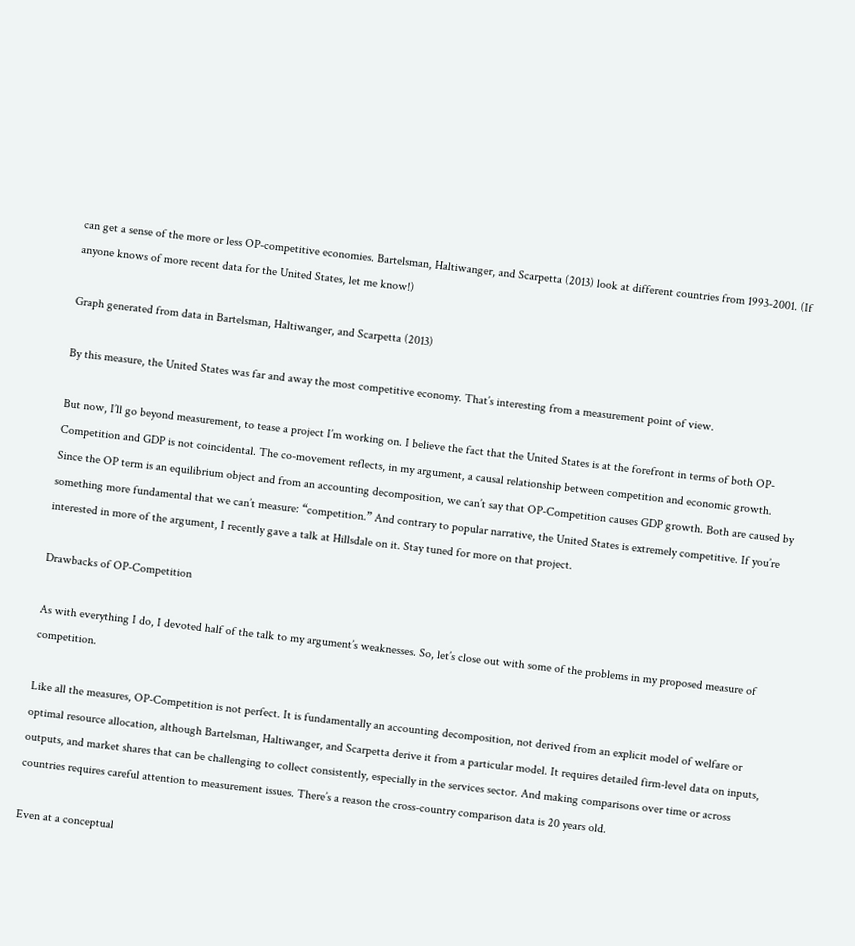can get a sense of the more or less OP-competitive economies. Bartelsman, Haltiwanger, and Scarpetta (2013) look at different countries from 1993-2001. (If anyone knows of more recent data for the United States, let me know!)

Graph generated from data in Bartelsman, Haltiwanger, and Scarpetta (2013)

By this measure, the United States was far and away the most competitive economy. That’s interesting from a measurement point of view.

But now, I’ll go beyond measurement, to tease a project I’m working on. I believe the fact that the United States is at the forefront in terms of both OP-Competition and GDP is not coincidental. The co-movement reflects, in my argument, a causal relationship between competition and economic growth. Since the OP term is an equilibrium object and from an accounting decomposition, we can’t say that OP-Competition causes GDP growth. Both are caused by something more fundamental that we can’t measure: “competition.” And contrary to popular narrative, the United States is extremely competitive. If you’re interested in more of the argument, I recently gave a talk at Hillsdale on it. Stay tuned for more on that project.

Drawbacks of OP-Competition

As with everything I do, I devoted half of the talk to my argument’s weaknesses. So, let’s close out with some of the problems in my proposed measure of competition.

Like all the measures, OP-Competition is not perfect. It is fundamentally an accounting decomposition, not derived from an explicit model of welfare or optimal resource allocation, although Bartelsman, Haltiwanger, and Scarpetta derive it from a particular model. It requires detailed firm-level data on inputs, outputs, and market shares that can be challenging to collect consistently, especially in the services sector. And making comparisons over time or across countries requires careful attention to measurement issues. There’s a reason the cross-country comparison data is 20 years old.

Even at a conceptual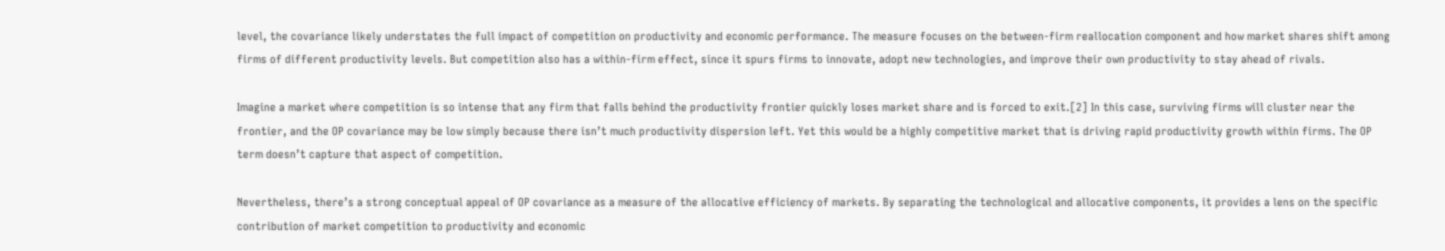level, the covariance likely understates the full impact of competition on productivity and economic performance. The measure focuses on the between-firm reallocation component and how market shares shift among firms of different productivity levels. But competition also has a within-firm effect, since it spurs firms to innovate, adopt new technologies, and improve their own productivity to stay ahead of rivals.

Imagine a market where competition is so intense that any firm that falls behind the productivity frontier quickly loses market share and is forced to exit.[2] In this case, surviving firms will cluster near the frontier, and the OP covariance may be low simply because there isn’t much productivity dispersion left. Yet this would be a highly competitive market that is driving rapid productivity growth within firms. The OP term doesn’t capture that aspect of competition.

Nevertheless, there’s a strong conceptual appeal of OP covariance as a measure of the allocative efficiency of markets. By separating the technological and allocative components, it provides a lens on the specific contribution of market competition to productivity and economic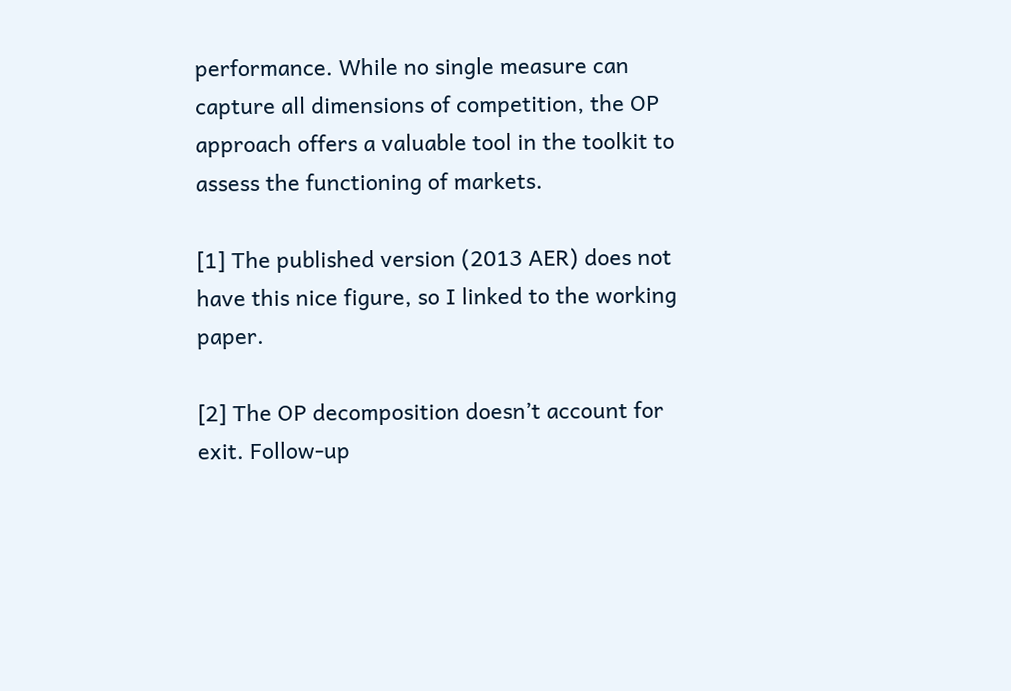performance. While no single measure can capture all dimensions of competition, the OP approach offers a valuable tool in the toolkit to assess the functioning of markets.

[1] The published version (2013 AER) does not have this nice figure, so I linked to the working paper.

[2] The OP decomposition doesn’t account for exit. Follow-up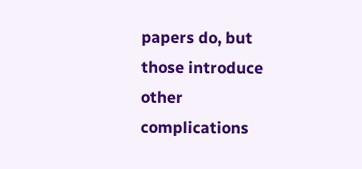papers do, but those introduce other complications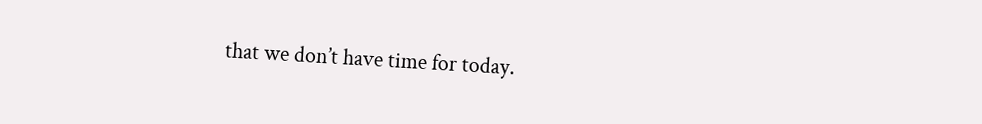that we don’t have time for today.